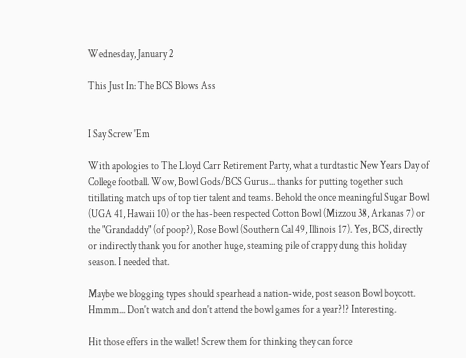Wednesday, January 2

This Just In: The BCS Blows Ass


I Say Screw 'Em

With apologies to The Lloyd Carr Retirement Party, what a turdtastic New Years Day of College football. Wow, Bowl Gods/BCS Gurus... thanks for putting together such titillating match ups of top tier talent and teams. Behold the once meaningful Sugar Bowl (UGA 41, Hawaii 10) or the has-been respected Cotton Bowl (Mizzou 38, Arkanas 7) or the "Grandaddy" (of poop?), Rose Bowl (Southern Cal 49, Illinois 17). Yes, BCS, directly or indirectly thank you for another huge, steaming pile of crappy dung this holiday season. I needed that.

Maybe we blogging types should spearhead a nation-wide, post season Bowl boycott. Hmmm... Don't watch and don't attend the bowl games for a year?!? Interesting.

Hit those effers in the wallet! Screw them for thinking they can force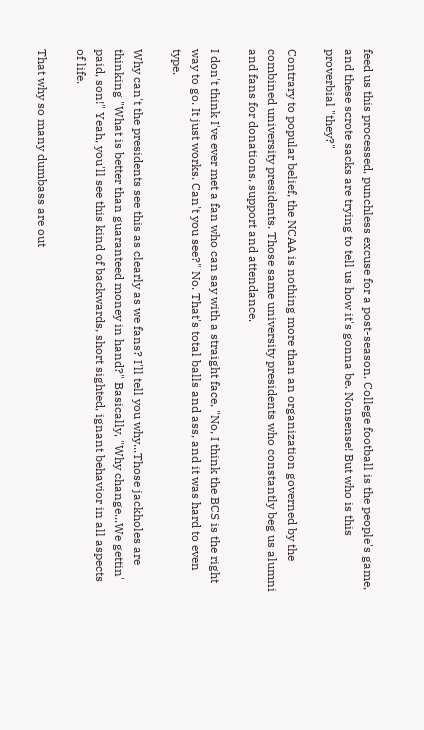feed us this processed, punchless excuse for a post-season. College football is the people's game, and these scrote sacks are trying to tell us how it's gonna be. Nonsense! But who is this proverbial "they?"

Contrary to popular belief, the NCAA is nothing more than an organization governed by the combined university presidents. Those same university presidents who constantly beg us alumni and fans for donations, support and attendance.

I don't think I've ever met a fan who can say with a straight face, "No, I think the BCS is the right way to go. It just works. Can't you see?" No. That's total balls and ass, and it was hard to even type.

Why can't the presidents see this as clearly as we fans? I'll tell you why...Those jackholes are thinking "What is better than guaranteed money in hand?" Basically, "Why change...We gettin' paid, son!" Yeah, you'll see this kind of backwards, short sighted, ignant behavior in all aspects of life.

That why so many dumbass are out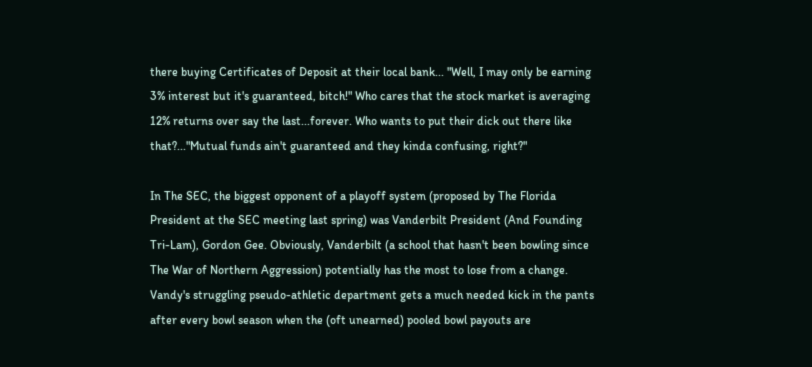there buying Certificates of Deposit at their local bank... "Well, I may only be earning 3% interest but it's guaranteed, bitch!" Who cares that the stock market is averaging 12% returns over say the last...forever. Who wants to put their dick out there like that?..."Mutual funds ain't guaranteed and they kinda confusing, right?"

In The SEC, the biggest opponent of a playoff system (proposed by The Florida President at the SEC meeting last spring) was Vanderbilt President (And Founding Tri-Lam), Gordon Gee. Obviously, Vanderbilt (a school that hasn't been bowling since The War of Northern Aggression) potentially has the most to lose from a change. Vandy's struggling pseudo-athletic department gets a much needed kick in the pants after every bowl season when the (oft unearned) pooled bowl payouts are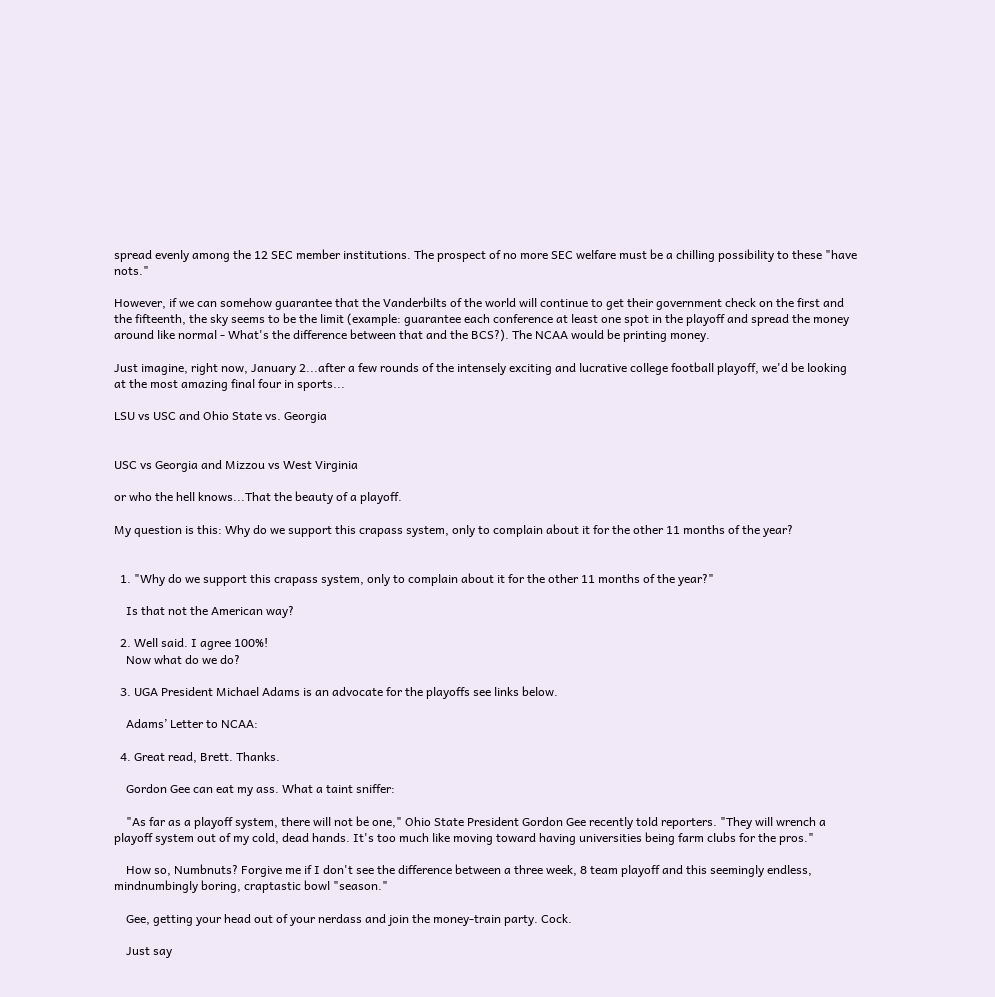spread evenly among the 12 SEC member institutions. The prospect of no more SEC welfare must be a chilling possibility to these "have nots."

However, if we can somehow guarantee that the Vanderbilts of the world will continue to get their government check on the first and the fifteenth, the sky seems to be the limit (example: guarantee each conference at least one spot in the playoff and spread the money around like normal - What's the difference between that and the BCS?). The NCAA would be printing money.

Just imagine, right now, January 2...after a few rounds of the intensely exciting and lucrative college football playoff, we'd be looking at the most amazing final four in sports...

LSU vs USC and Ohio State vs. Georgia


USC vs Georgia and Mizzou vs West Virginia

or who the hell knows...That the beauty of a playoff.

My question is this: Why do we support this crapass system, only to complain about it for the other 11 months of the year?


  1. "Why do we support this crapass system, only to complain about it for the other 11 months of the year?"

    Is that not the American way?

  2. Well said. I agree 100%!
    Now what do we do?

  3. UGA President Michael Adams is an advocate for the playoffs see links below.

    Adams’ Letter to NCAA:

  4. Great read, Brett. Thanks.

    Gordon Gee can eat my ass. What a taint sniffer:

    "As far as a playoff system, there will not be one," Ohio State President Gordon Gee recently told reporters. "They will wrench a playoff system out of my cold, dead hands. It's too much like moving toward having universities being farm clubs for the pros."

    How so, Numbnuts? Forgive me if I don't see the difference between a three week, 8 team playoff and this seemingly endless, mindnumbingly boring, craptastic bowl "season."

    Gee, getting your head out of your nerdass and join the money-train party. Cock.

    Just say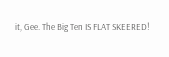it, Gee. The Big Ten IS FLAT SKEERED!